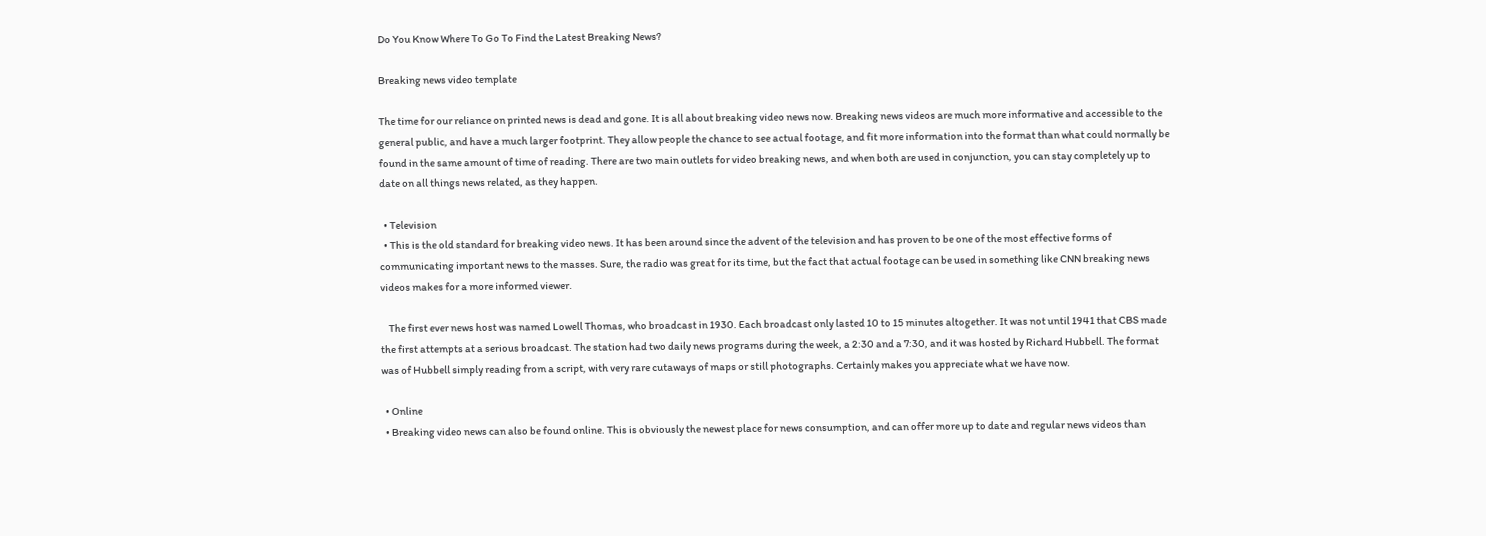Do You Know Where To Go To Find the Latest Breaking News?

Breaking news video template

The time for our reliance on printed news is dead and gone. It is all about breaking video news now. Breaking news videos are much more informative and accessible to the general public, and have a much larger footprint. They allow people the chance to see actual footage, and fit more information into the format than what could normally be found in the same amount of time of reading. There are two main outlets for video breaking news, and when both are used in conjunction, you can stay completely up to date on all things news related, as they happen.

  • Television
  • This is the old standard for breaking video news. It has been around since the advent of the television and has proven to be one of the most effective forms of communicating important news to the masses. Sure, the radio was great for its time, but the fact that actual footage can be used in something like CNN breaking news videos makes for a more informed viewer.

    The first ever news host was named Lowell Thomas, who broadcast in 1930. Each broadcast only lasted 10 to 15 minutes altogether. It was not until 1941 that CBS made the first attempts at a serious broadcast. The station had two daily news programs during the week, a 2:30 and a 7:30, and it was hosted by Richard Hubbell. The format was of Hubbell simply reading from a script, with very rare cutaways of maps or still photographs. Certainly makes you appreciate what we have now.

  • Online
  • Breaking video news can also be found online. This is obviously the newest place for news consumption, and can offer more up to date and regular news videos than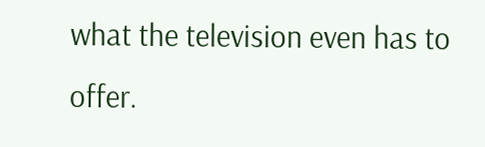what the television even has to offer.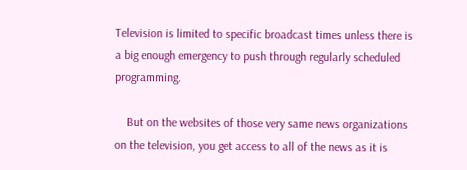Television is limited to specific broadcast times unless there is a big enough emergency to push through regularly scheduled programming.

    But on the websites of those very same news organizations on the television, you get access to all of the news as it is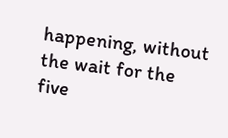happening, without the wait for the five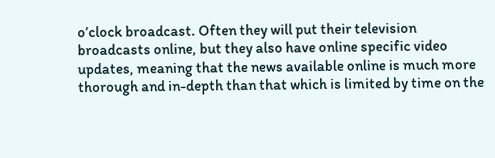o’clock broadcast. Often they will put their television broadcasts online, but they also have online specific video updates, meaning that the news available online is much more thorough and in-depth than that which is limited by time on the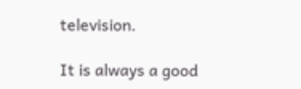television.

It is always a good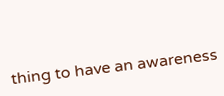thing to have an awareness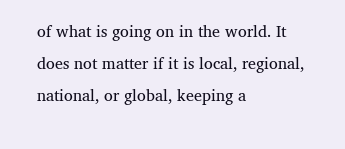of what is going on in the world. It does not matter if it is local, regional, national, or global, keeping a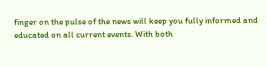finger on the pulse of the news will keep you fully informed and educated on all current events. With both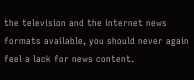the television and the internet news formats available, you should never again feel a lack for news content.